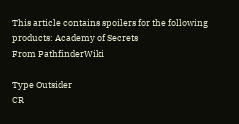This article contains spoilers for the following products: Academy of Secrets
From PathfinderWiki

Type Outsider
CR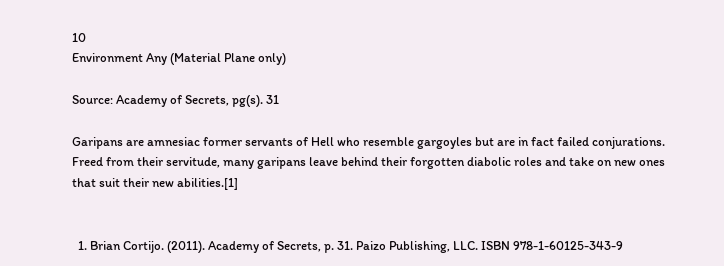10
Environment Any (Material Plane only)

Source: Academy of Secrets, pg(s). 31

Garipans are amnesiac former servants of Hell who resemble gargoyles but are in fact failed conjurations. Freed from their servitude, many garipans leave behind their forgotten diabolic roles and take on new ones that suit their new abilities.[1]


  1. Brian Cortijo. (2011). Academy of Secrets, p. 31. Paizo Publishing, LLC. ISBN 978-1-60125-343-9